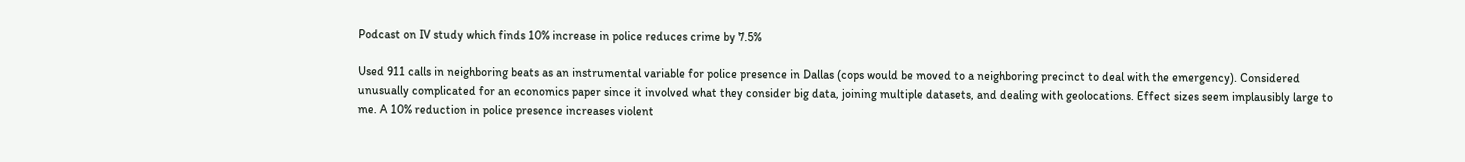Podcast on IV study which finds 10% increase in police reduces crime by 7.5%

Used 911 calls in neighboring beats as an instrumental variable for police presence in Dallas (cops would be moved to a neighboring precinct to deal with the emergency). Considered unusually complicated for an economics paper since it involved what they consider big data, joining multiple datasets, and dealing with geolocations. Effect sizes seem implausibly large to me. A 10% reduction in police presence increases violent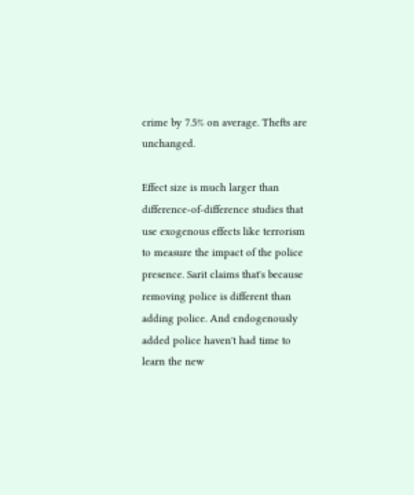crime by 7.5% on average. Thefts are unchanged.

Effect size is much larger than difference-of-difference studies that use exogenous effects like terrorism to measure the impact of the police presence. Sarit claims that's because removing police is different than adding police. And endogenously added police haven't had time to learn the new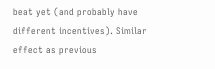beat yet (and probably have different incentives). Similar effect as previous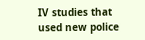IV studies that used new police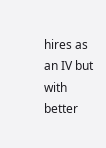hires as an IV but with better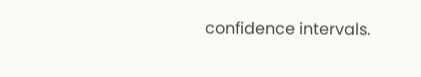confidence intervals.